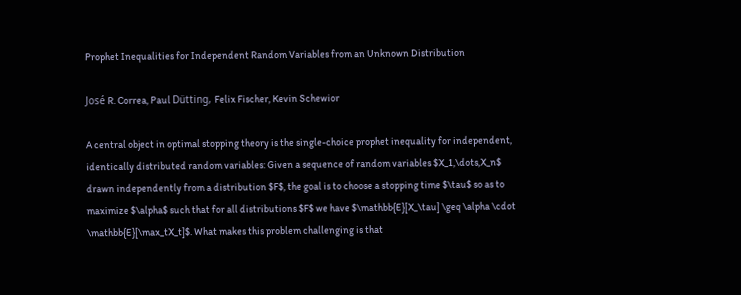Prophet Inequalities for Independent Random Variables from an Unknown Distribution

José R. Correa, Paul Dütting, Felix Fischer, Kevin Schewior

A central object in optimal stopping theory is the single-choice prophet inequality for independent, identically distributed random variables: Given a sequence of random variables $X_1,\dots,X_n$ drawn independently from a distribution $F$, the goal is to choose a stopping time $\tau$ so as to maximize $\alpha$ such that for all distributions $F$ we have $\mathbb{E}[X_\tau] \geq \alpha \cdot \mathbb{E}[\max_tX_t]$. What makes this problem challenging is that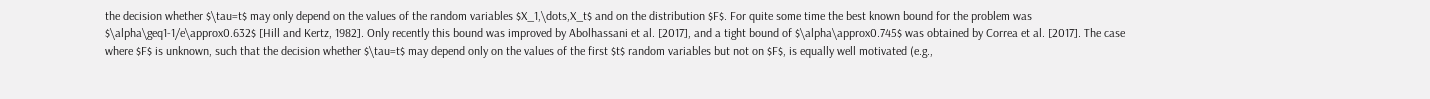the decision whether $\tau=t$ may only depend on the values of the random variables $X_1,\dots,X_t$ and on the distribution $F$. For quite some time the best known bound for the problem was $\alpha\geq1-1/e\approx0.632$ [Hill and Kertz, 1982]. Only recently this bound was improved by Abolhassani et al. [2017], and a tight bound of $\alpha\approx0.745$ was obtained by Correa et al. [2017]. The case where $F$ is unknown, such that the decision whether $\tau=t$ may depend only on the values of the first $t$ random variables but not on $F$, is equally well motivated (e.g.,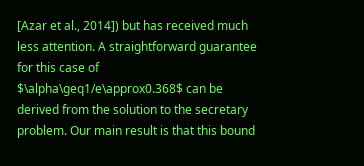[Azar et al., 2014]) but has received much less attention. A straightforward guarantee for this case of $\alpha\geq1/e\approx0.368$ can be derived from the solution to the secretary problem. Our main result is that this bound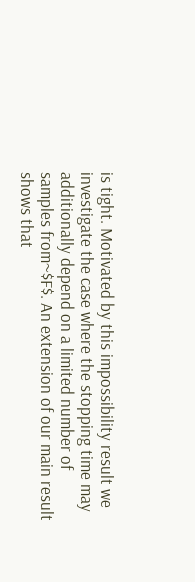is tight. Motivated by this impossibility result we investigate the case where the stopping time may additionally depend on a limited number of samples from~$F$. An extension of our main result shows that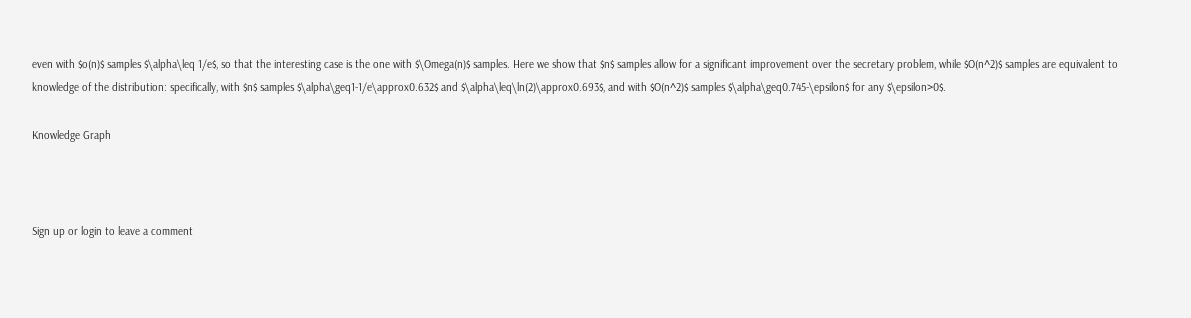even with $o(n)$ samples $\alpha\leq 1/e$, so that the interesting case is the one with $\Omega(n)$ samples. Here we show that $n$ samples allow for a significant improvement over the secretary problem, while $O(n^2)$ samples are equivalent to knowledge of the distribution: specifically, with $n$ samples $\alpha\geq1-1/e\approx0.632$ and $\alpha\leq\ln(2)\approx0.693$, and with $O(n^2)$ samples $\alpha\geq0.745-\epsilon$ for any $\epsilon>0$.

Knowledge Graph



Sign up or login to leave a comment